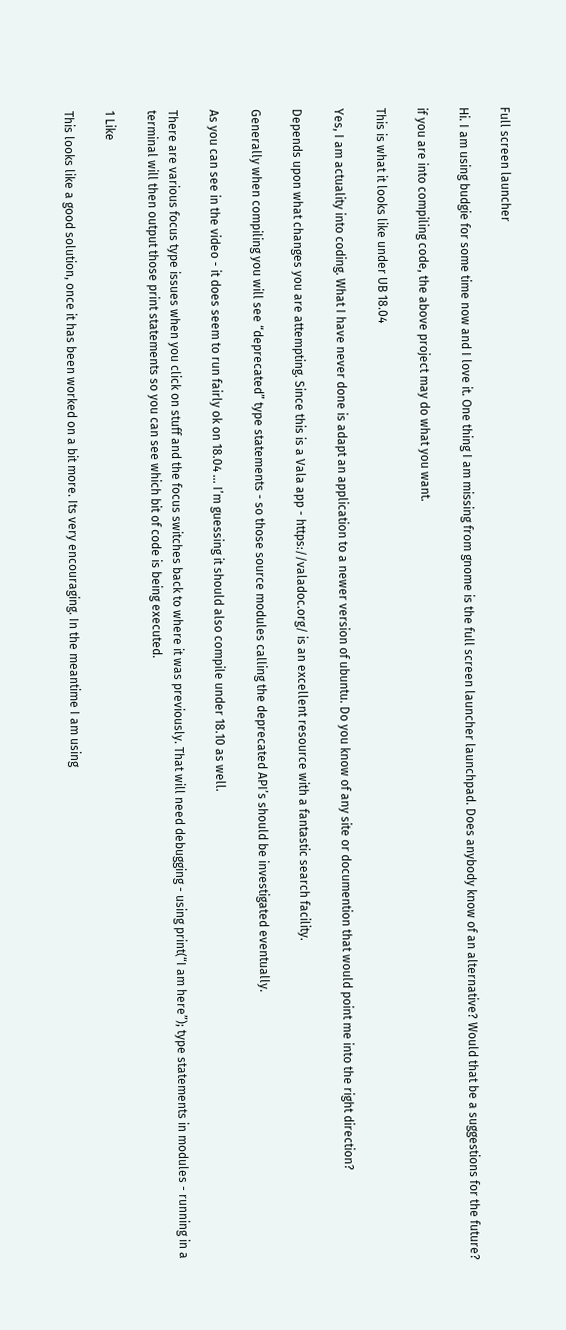Full screen launcher

Hi. I am using budgie for some time now and I love it. One thing I am missing from gnome is the full screen launcher launchpad. Does anybody know of an alternative? Would that be a suggestions for the future?

if you are into compiling code, the above project may do what you want.

This is what it looks like under UB 18.04

Yes, I am actuality into coding. What I have never done is adapt an application to a newer version of ubuntu. Do you know of any site or documention that would point me into the right direction?

Depends upon what changes you are attempting. Since this is a Vala app - https://valadoc.org/ is an excellent resource with a fantastic search facility.

Generally when compiling you will see “deprecated” type statements - so those source modules calling the deprecated API’s should be investigated eventually.

As you can see in the video - it does seem to run fairly ok on 18.04 … I’m guessing it should also compile under 18.10 as well.

There are various focus type issues when you click on stuff and the focus switches back to where it was previously. That will need debugging - using print(“I am here”); type statements in modules - running in a terminal will then output those print statements so you can see which bit of code is being executed.

1 Like

This looks like a good solution, once it has been worked on a bit more. Its very encouraging. In the meantime I am using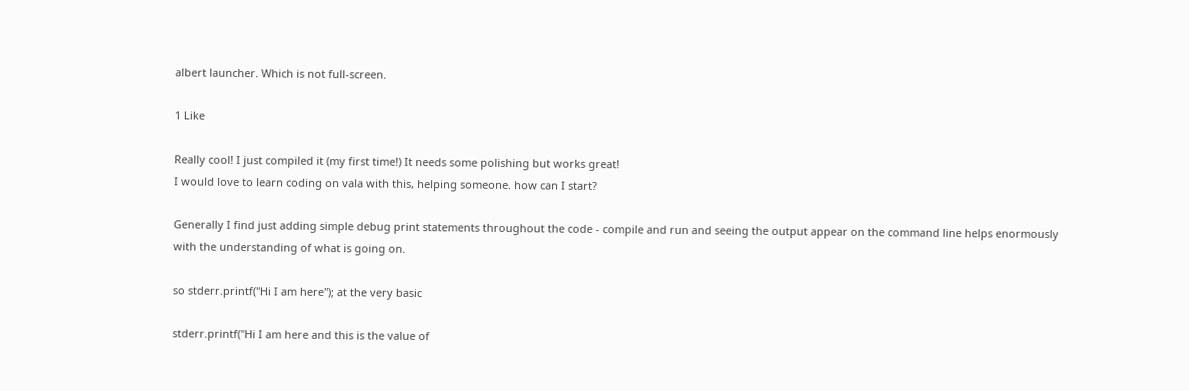albert launcher. Which is not full-screen.

1 Like

Really cool! I just compiled it (my first time!) It needs some polishing but works great!
I would love to learn coding on vala with this, helping someone. how can I start?

Generally I find just adding simple debug print statements throughout the code - compile and run and seeing the output appear on the command line helps enormously with the understanding of what is going on.

so stderr.printf("Hi I am here"); at the very basic

stderr.printf("Hi I am here and this is the value of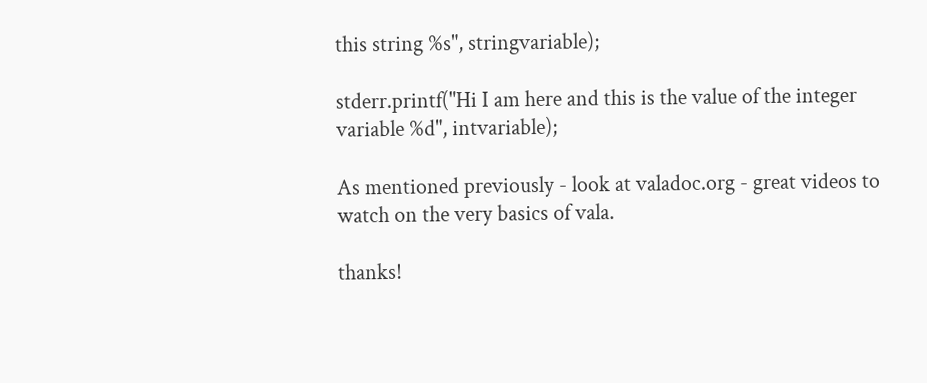this string %s", stringvariable);

stderr.printf("Hi I am here and this is the value of the integer variable %d", intvariable);

As mentioned previously - look at valadoc.org - great videos to watch on the very basics of vala.

thanks!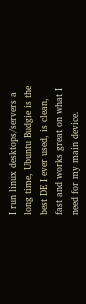I run linux desktops/servers a long time, Ubuntu Budgie is the best DE I ever used, is clean, fast and works great on what I need for my main device.